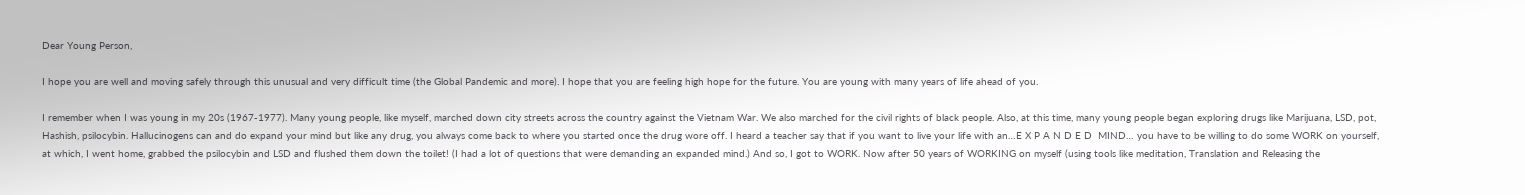Dear Young Person,

I hope you are well and moving safely through this unusual and very difficult time (the Global Pandemic and more). I hope that you are feeling high hope for the future. You are young with many years of life ahead of you.

I remember when I was young in my 20s (1967-1977). Many young people, like myself, marched down city streets across the country against the Vietnam War. We also marched for the civil rights of black people. Also, at this time, many young people began exploring drugs like Marijuana, LSD, pot, Hashish, psilocybin. Hallucinogens can and do expand your mind but like any drug, you always come back to where you started once the drug wore off. I heard a teacher say that if you want to live your life with an…E X P A N D E D  MIND… you have to be willing to do some WORK on yourself, at which, I went home, grabbed the psilocybin and LSD and flushed them down the toilet! (I had a lot of questions that were demanding an expanded mind.) And so, I got to WORK. Now after 50 years of WORKING on myself (using tools like meditation, Translation and Releasing the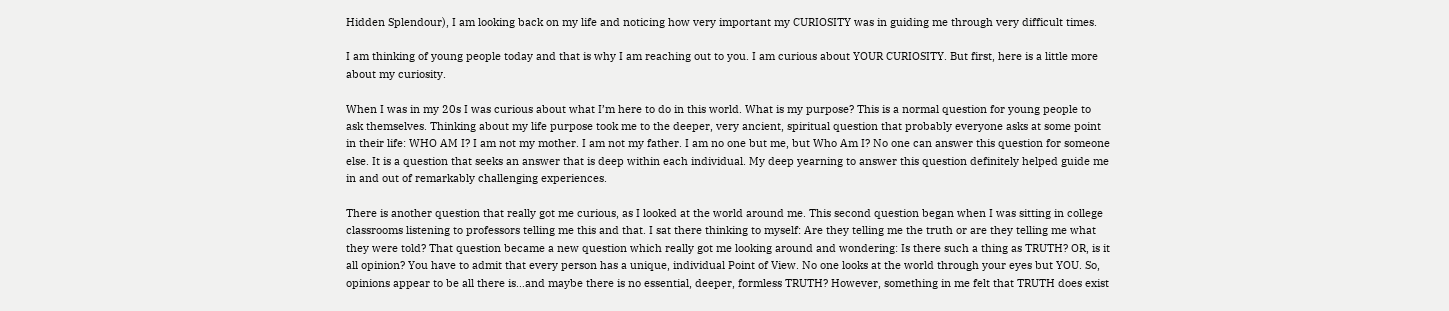Hidden Splendour), I am looking back on my life and noticing how very important my CURIOSITY was in guiding me through very difficult times.

I am thinking of young people today and that is why I am reaching out to you. I am curious about YOUR CURIOSITY. But first, here is a little more about my curiosity.

When I was in my 20s I was curious about what I’m here to do in this world. What is my purpose? This is a normal question for young people to ask themselves. Thinking about my life purpose took me to the deeper, very ancient, spiritual question that probably everyone asks at some point in their life: WHO AM I? I am not my mother. I am not my father. I am no one but me, but Who Am I? No one can answer this question for someone else. It is a question that seeks an answer that is deep within each individual. My deep yearning to answer this question definitely helped guide me in and out of remarkably challenging experiences.

There is another question that really got me curious, as I looked at the world around me. This second question began when I was sitting in college classrooms listening to professors telling me this and that. I sat there thinking to myself: Are they telling me the truth or are they telling me what they were told? That question became a new question which really got me looking around and wondering: Is there such a thing as TRUTH? OR, is it all opinion? You have to admit that every person has a unique, individual Point of View. No one looks at the world through your eyes but YOU. So, opinions appear to be all there is…and maybe there is no essential, deeper, formless TRUTH? However, something in me felt that TRUTH does exist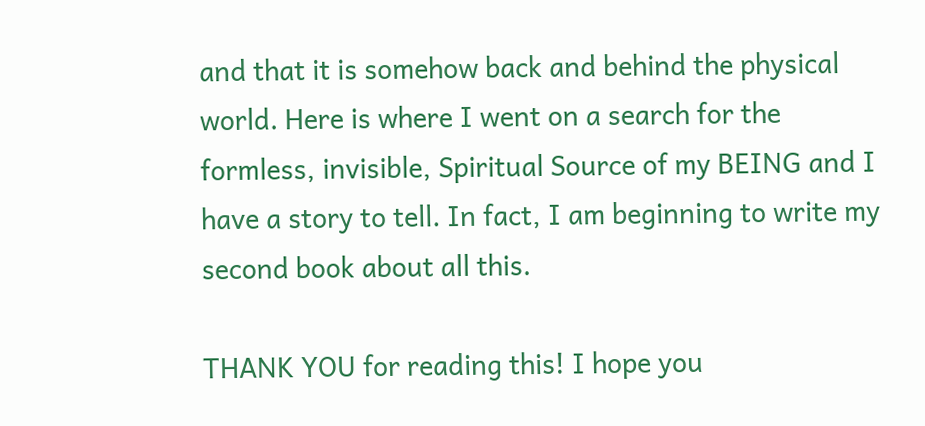and that it is somehow back and behind the physical world. Here is where I went on a search for the formless, invisible, Spiritual Source of my BEING and I have a story to tell. In fact, I am beginning to write my second book about all this.

THANK YOU for reading this! I hope you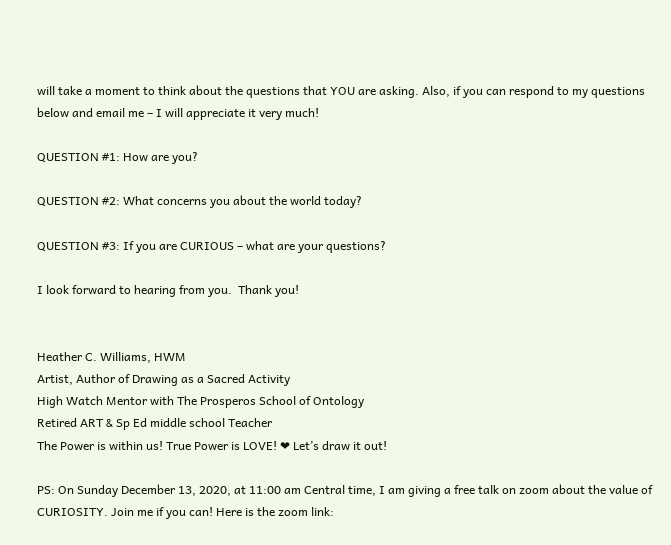will take a moment to think about the questions that YOU are asking. Also, if you can respond to my questions below and email me – I will appreciate it very much!

QUESTION #1: How are you?

QUESTION #2: What concerns you about the world today?

QUESTION #3: If you are CURIOUS – what are your questions?

I look forward to hearing from you.  Thank you!


Heather C. Williams, HWM
Artist, Author of Drawing as a Sacred Activity
High Watch Mentor with The Prosperos School of Ontology
Retired ART & Sp Ed middle school Teacher
The Power is within us! True Power is LOVE! ❤ Let’s draw it out!

PS: On Sunday December 13, 2020, at 11:00 am Central time, I am giving a free talk on zoom about the value of CURIOSITY. Join me if you can! Here is the zoom link: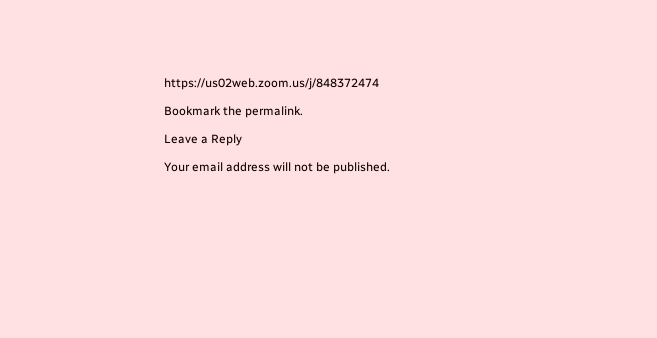https://us02web.zoom.us/j/848372474

Bookmark the permalink.

Leave a Reply

Your email address will not be published.